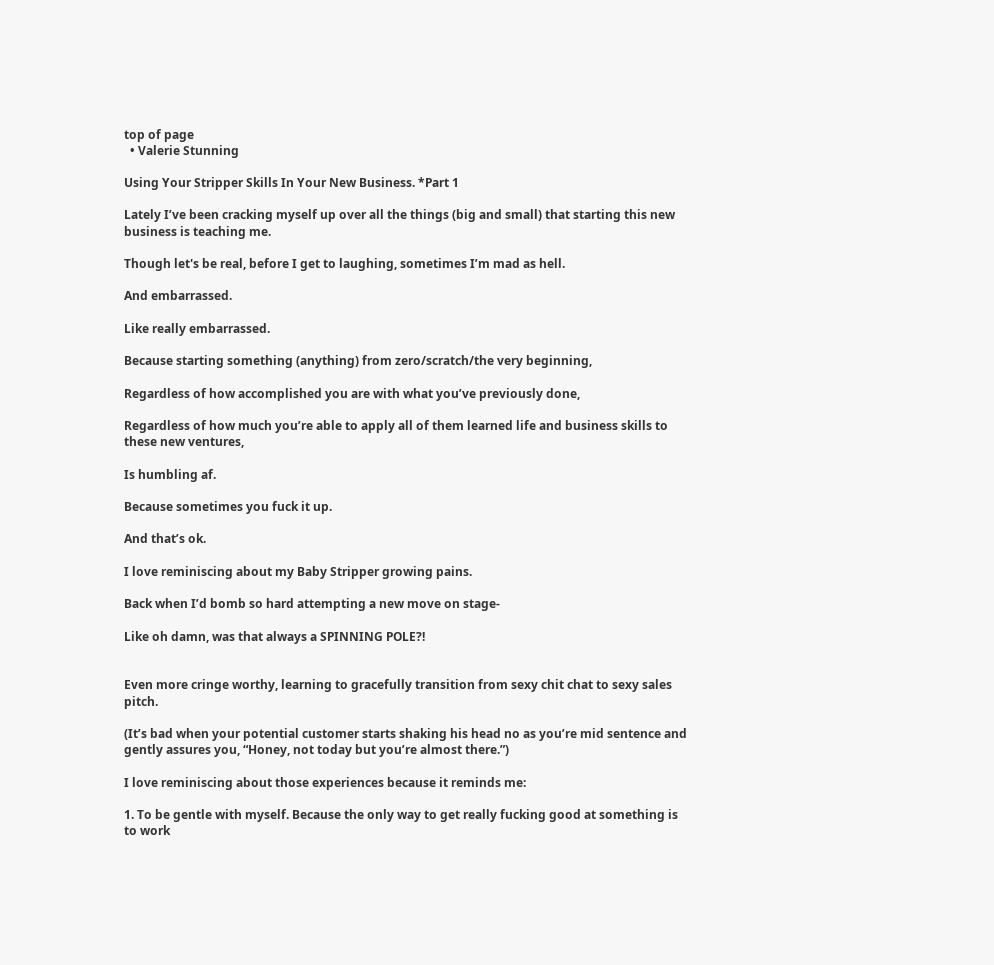top of page
  • Valerie Stunning

Using Your Stripper Skills In Your New Business. *Part 1

Lately I’ve been cracking myself up over all the things (big and small) that starting this new business is teaching me.

Though let's be real, before I get to laughing, sometimes I’m mad as hell.

And embarrassed.

Like really embarrassed.

Because starting something (anything) from zero/scratch/the very beginning,

Regardless of how accomplished you are with what you’ve previously done,

Regardless of how much you’re able to apply all of them learned life and business skills to these new ventures,

Is humbling af.

Because sometimes you fuck it up.

And that’s ok.

I love reminiscing about my Baby Stripper growing pains.

Back when I’d bomb so hard attempting a new move on stage-

Like oh damn, was that always a SPINNING POLE?!


Even more cringe worthy, learning to gracefully transition from sexy chit chat to sexy sales pitch.

(It’s bad when your potential customer starts shaking his head no as you’re mid sentence and gently assures you, “Honey, not today but you’re almost there.”)

I love reminiscing about those experiences because it reminds me:

1. To be gentle with myself. Because the only way to get really fucking good at something is to work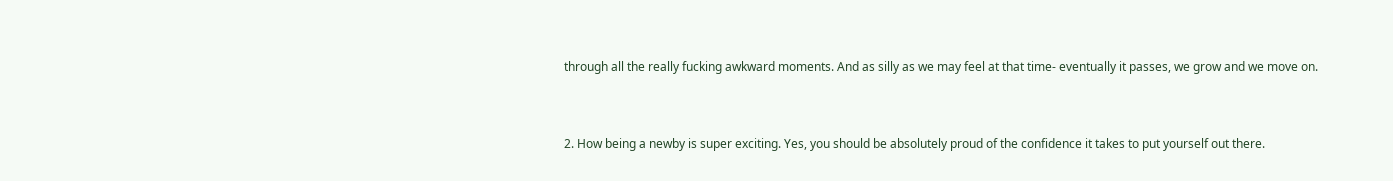through all the really fucking awkward moments. And as silly as we may feel at that time- eventually it passes, we grow and we move on.


2. How being a newby is super exciting. Yes, you should be absolutely proud of the confidence it takes to put yourself out there.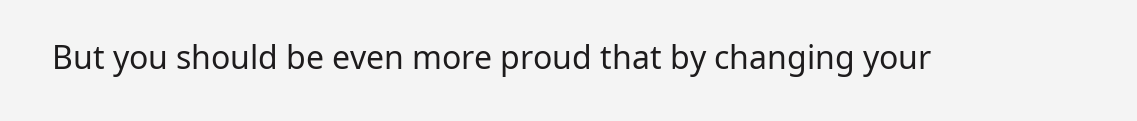But you should be even more proud that by changing your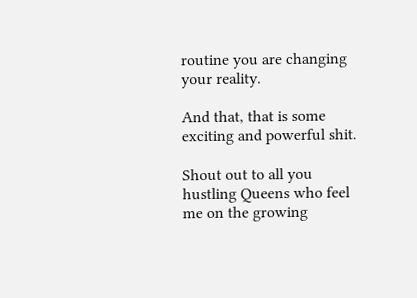routine you are changing your reality.

And that, that is some exciting and powerful shit.

Shout out to all you hustling Queens who feel me on the growing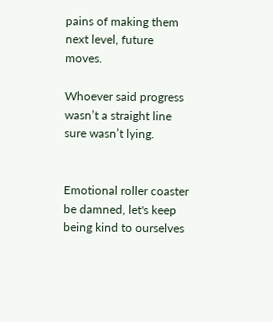pains of making them next level, future moves.

Whoever said progress wasn’t a straight line sure wasn’t lying.


Emotional roller coaster be damned, let's keep being kind to ourselves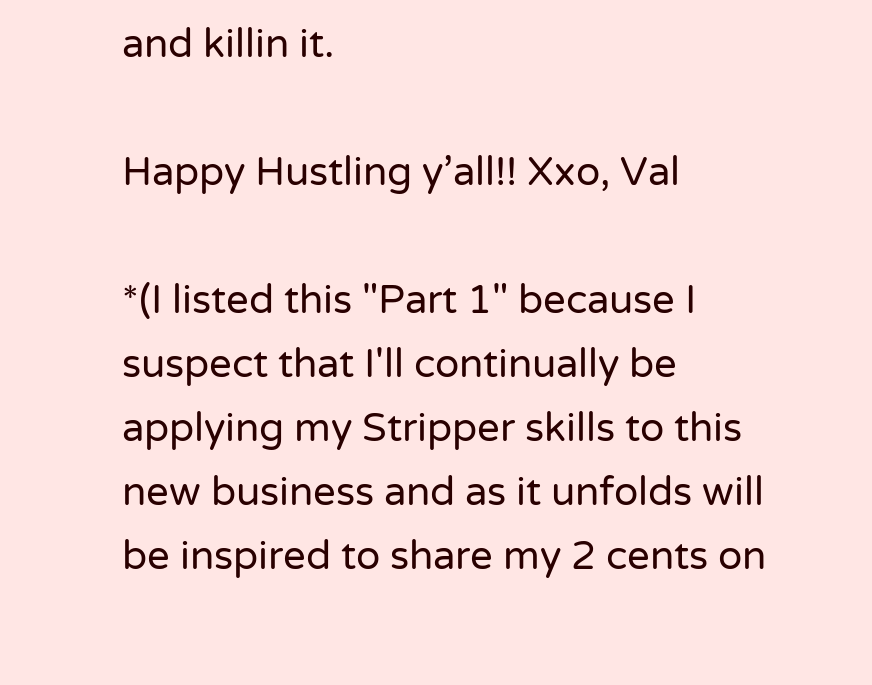and killin it.

Happy Hustling y’all!! Xxo, Val

*(I listed this "Part 1" because I suspect that I'll continually be applying my Stripper skills to this new business and as it unfolds will be inspired to share my 2 cents on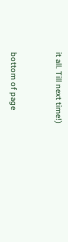it all. Till next time!)


bottom of page